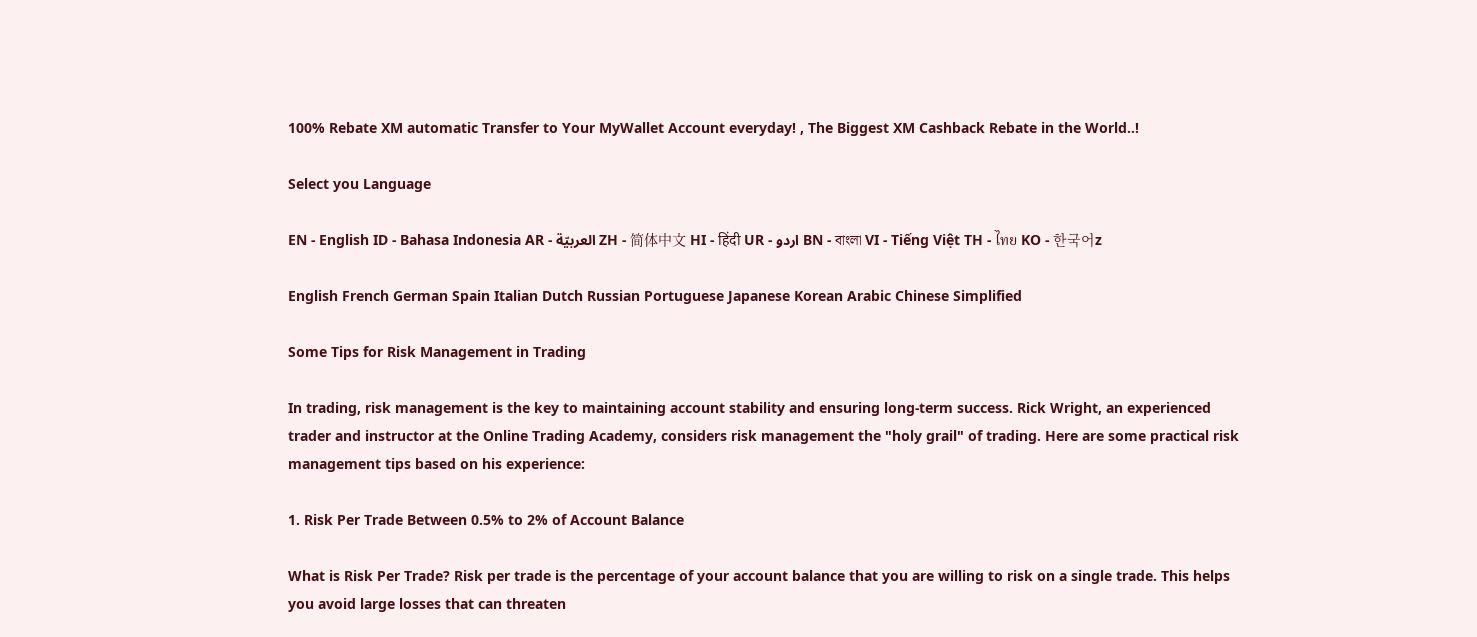100% Rebate XM automatic Transfer to Your MyWallet Account everyday! , The Biggest XM Cashback Rebate in the World..!

Select you Language

EN - English ID - Bahasa Indonesia AR - العربيّة ZH - 简体中文 HI - हिंदी UR - اردو BN - বাংলা VI - Tiếng Việt TH - ไทย KO - 한국어z

English French German Spain Italian Dutch Russian Portuguese Japanese Korean Arabic Chinese Simplified

Some Tips for Risk Management in Trading

In trading, risk management is the key to maintaining account stability and ensuring long-term success. Rick Wright, an experienced trader and instructor at the Online Trading Academy, considers risk management the "holy grail" of trading. Here are some practical risk management tips based on his experience:

1. Risk Per Trade Between 0.5% to 2% of Account Balance

What is Risk Per Trade? Risk per trade is the percentage of your account balance that you are willing to risk on a single trade. This helps you avoid large losses that can threaten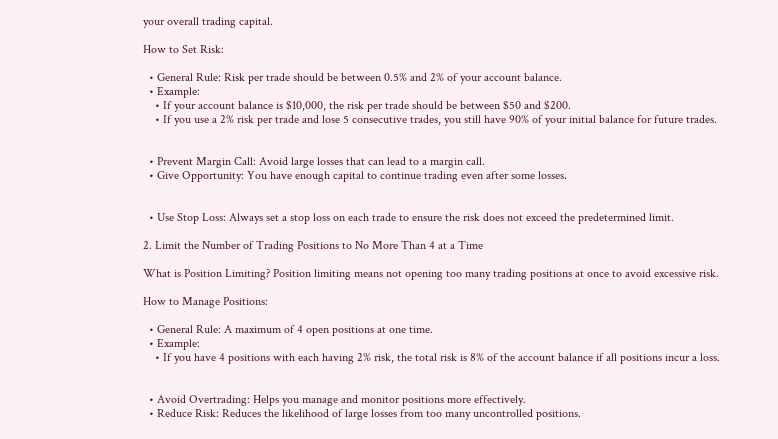your overall trading capital.

How to Set Risk:

  • General Rule: Risk per trade should be between 0.5% and 2% of your account balance.
  • Example:
    • If your account balance is $10,000, the risk per trade should be between $50 and $200.
    • If you use a 2% risk per trade and lose 5 consecutive trades, you still have 90% of your initial balance for future trades.


  • Prevent Margin Call: Avoid large losses that can lead to a margin call.
  • Give Opportunity: You have enough capital to continue trading even after some losses.


  • Use Stop Loss: Always set a stop loss on each trade to ensure the risk does not exceed the predetermined limit.

2. Limit the Number of Trading Positions to No More Than 4 at a Time

What is Position Limiting? Position limiting means not opening too many trading positions at once to avoid excessive risk.

How to Manage Positions:

  • General Rule: A maximum of 4 open positions at one time.
  • Example:
    • If you have 4 positions with each having 2% risk, the total risk is 8% of the account balance if all positions incur a loss.


  • Avoid Overtrading: Helps you manage and monitor positions more effectively.
  • Reduce Risk: Reduces the likelihood of large losses from too many uncontrolled positions.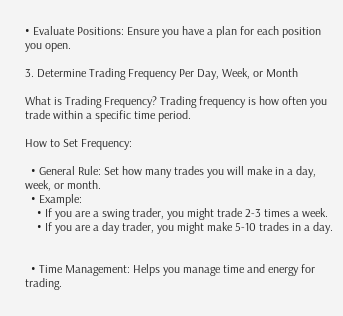• Evaluate Positions: Ensure you have a plan for each position you open.

3. Determine Trading Frequency Per Day, Week, or Month

What is Trading Frequency? Trading frequency is how often you trade within a specific time period.

How to Set Frequency:

  • General Rule: Set how many trades you will make in a day, week, or month.
  • Example:
    • If you are a swing trader, you might trade 2-3 times a week.
    • If you are a day trader, you might make 5-10 trades in a day.


  • Time Management: Helps you manage time and energy for trading.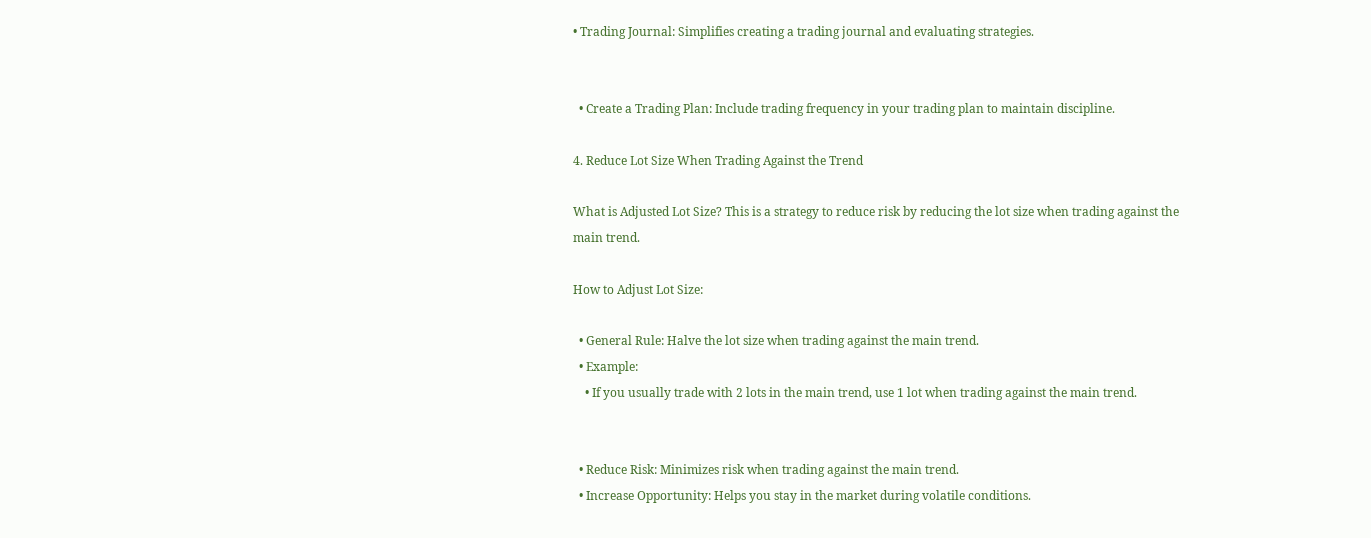• Trading Journal: Simplifies creating a trading journal and evaluating strategies.


  • Create a Trading Plan: Include trading frequency in your trading plan to maintain discipline.

4. Reduce Lot Size When Trading Against the Trend

What is Adjusted Lot Size? This is a strategy to reduce risk by reducing the lot size when trading against the main trend.

How to Adjust Lot Size:

  • General Rule: Halve the lot size when trading against the main trend.
  • Example:
    • If you usually trade with 2 lots in the main trend, use 1 lot when trading against the main trend.


  • Reduce Risk: Minimizes risk when trading against the main trend.
  • Increase Opportunity: Helps you stay in the market during volatile conditions.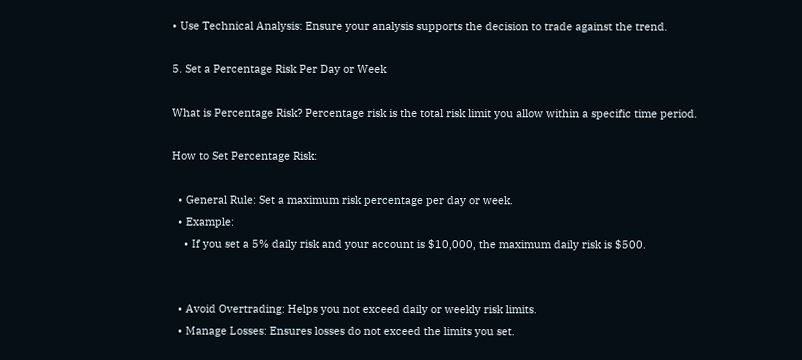• Use Technical Analysis: Ensure your analysis supports the decision to trade against the trend.

5. Set a Percentage Risk Per Day or Week

What is Percentage Risk? Percentage risk is the total risk limit you allow within a specific time period.

How to Set Percentage Risk:

  • General Rule: Set a maximum risk percentage per day or week.
  • Example:
    • If you set a 5% daily risk and your account is $10,000, the maximum daily risk is $500.


  • Avoid Overtrading: Helps you not exceed daily or weekly risk limits.
  • Manage Losses: Ensures losses do not exceed the limits you set.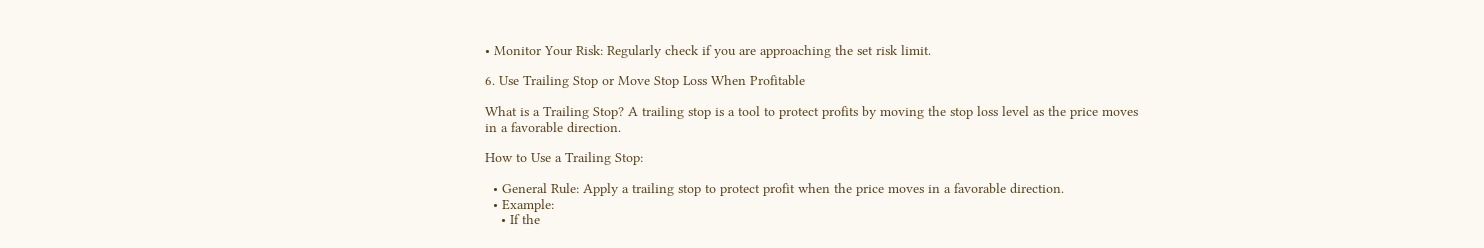• Monitor Your Risk: Regularly check if you are approaching the set risk limit.

6. Use Trailing Stop or Move Stop Loss When Profitable

What is a Trailing Stop? A trailing stop is a tool to protect profits by moving the stop loss level as the price moves in a favorable direction.

How to Use a Trailing Stop:

  • General Rule: Apply a trailing stop to protect profit when the price moves in a favorable direction.
  • Example:
    • If the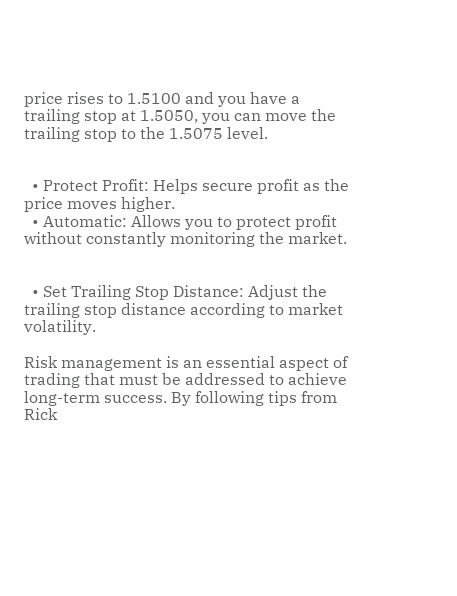price rises to 1.5100 and you have a trailing stop at 1.5050, you can move the trailing stop to the 1.5075 level.


  • Protect Profit: Helps secure profit as the price moves higher.
  • Automatic: Allows you to protect profit without constantly monitoring the market.


  • Set Trailing Stop Distance: Adjust the trailing stop distance according to market volatility.

Risk management is an essential aspect of trading that must be addressed to achieve long-term success. By following tips from Rick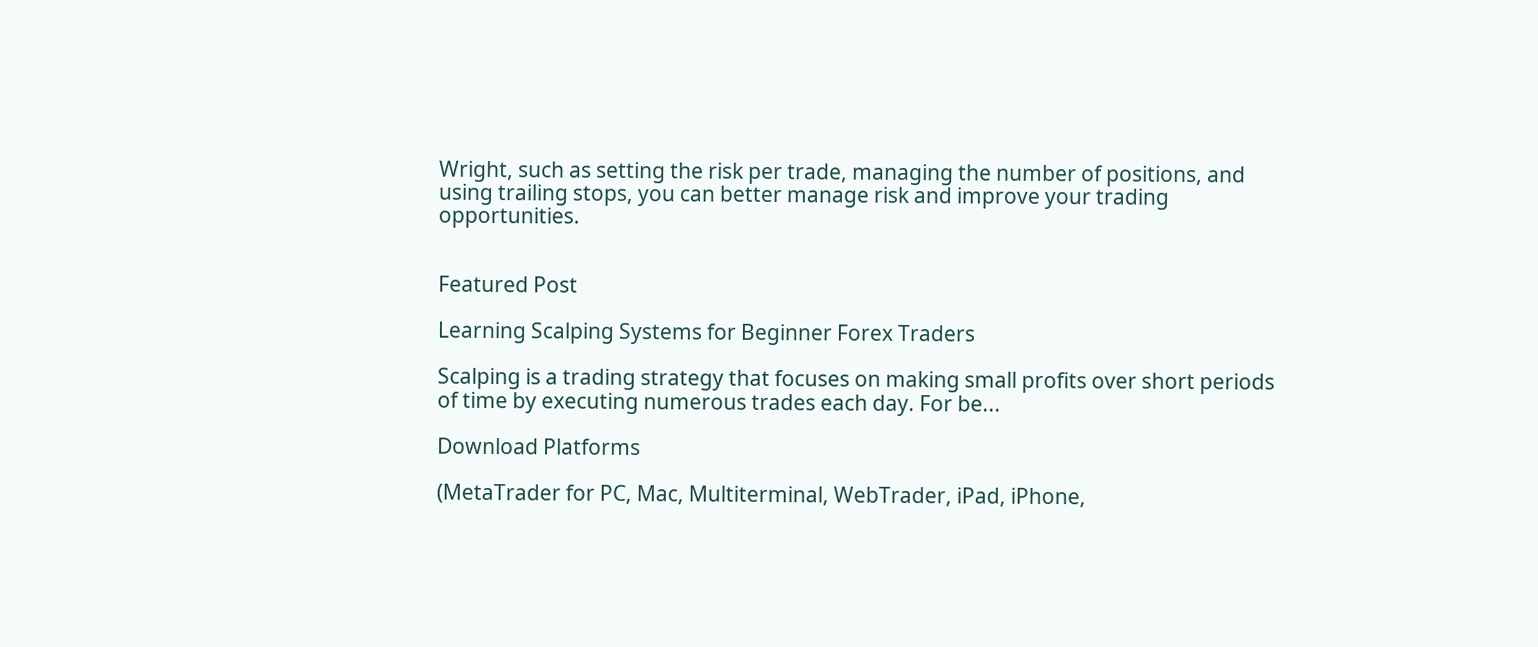Wright, such as setting the risk per trade, managing the number of positions, and using trailing stops, you can better manage risk and improve your trading opportunities.


Featured Post

Learning Scalping Systems for Beginner Forex Traders

Scalping is a trading strategy that focuses on making small profits over short periods of time by executing numerous trades each day. For be...

Download Platforms

(MetaTrader for PC, Mac, Multiterminal, WebTrader, iPad, iPhone,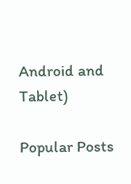Android and Tablet)

Popular Posts